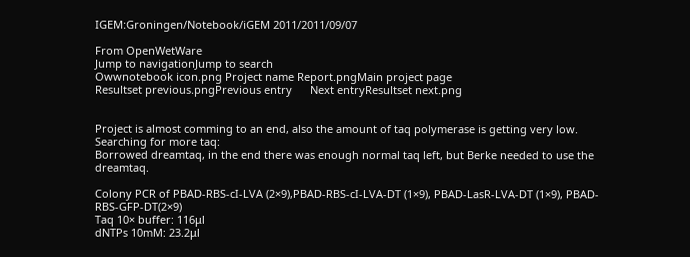IGEM:Groningen/Notebook/iGEM 2011/2011/09/07

From OpenWetWare
Jump to navigationJump to search
Owwnotebook icon.png Project name Report.pngMain project page
Resultset previous.pngPrevious entry      Next entryResultset next.png


Project is almost comming to an end, also the amount of taq polymerase is getting very low. Searching for more taq:
Borrowed dreamtaq, in the end there was enough normal taq left, but Berke needed to use the dreamtaq.

Colony PCR of PBAD-RBS-cI-LVA (2×9),PBAD-RBS-cI-LVA-DT (1×9), PBAD-LasR-LVA-DT (1×9), PBAD-RBS-GFP-DT(2×9)
Taq 10× buffer: 116μl
dNTPs 10mM: 23.2μl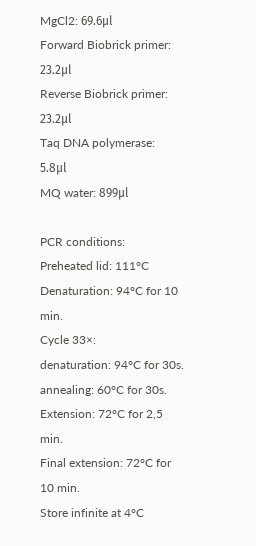MgCl2: 69.6μl
Forward Biobrick primer: 23.2μl
Reverse Biobrick primer: 23.2μl
Taq DNA polymerase: 5.8μl
MQ water: 899μl

PCR conditions:
Preheated lid: 111°C
Denaturation: 94°C for 10 min.
Cycle 33×:
denaturation: 94°C for 30s.
annealing: 60°C for 30s.
Extension: 72°C for 2,5 min.
Final extension: 72°C for 10 min.
Store infinite at 4°C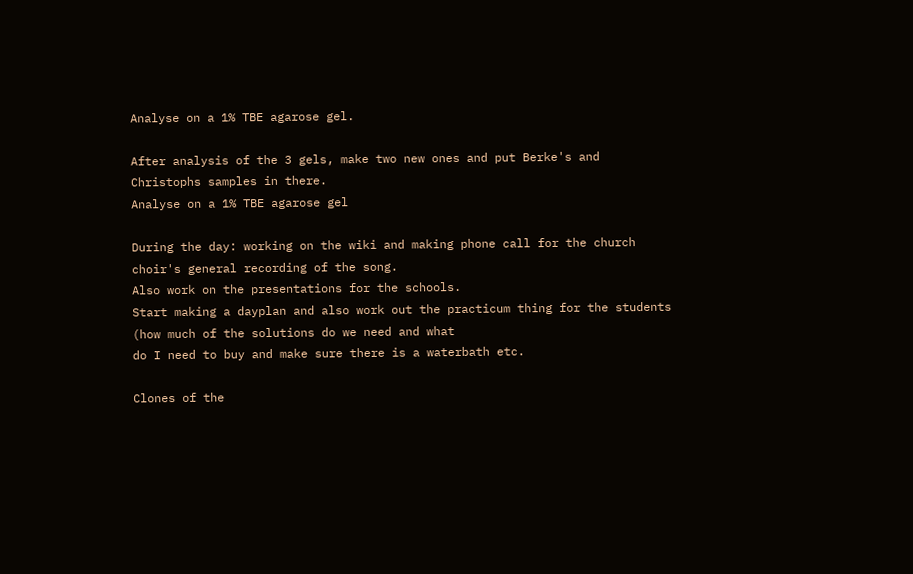Analyse on a 1% TBE agarose gel.

After analysis of the 3 gels, make two new ones and put Berke's and Christophs samples in there.
Analyse on a 1% TBE agarose gel

During the day: working on the wiki and making phone call for the church choir's general recording of the song.
Also work on the presentations for the schools.
Start making a dayplan and also work out the practicum thing for the students (how much of the solutions do we need and what
do I need to buy and make sure there is a waterbath etc.

Clones of the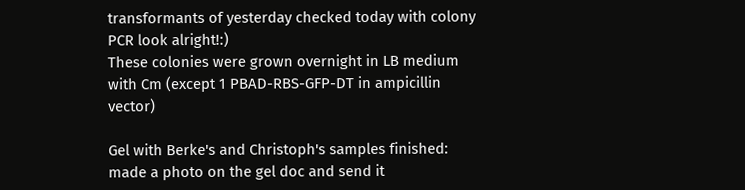transformants of yesterday checked today with colony PCR look alright!:)
These colonies were grown overnight in LB medium with Cm (except 1 PBAD-RBS-GFP-DT in ampicillin vector)

Gel with Berke's and Christoph's samples finished: made a photo on the gel doc and send it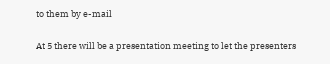to them by e-mail

At 5 there will be a presentation meeting to let the presenters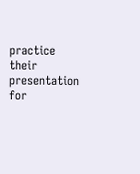practice their presentation for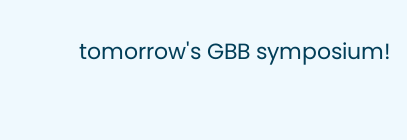tomorrow's GBB symposium!